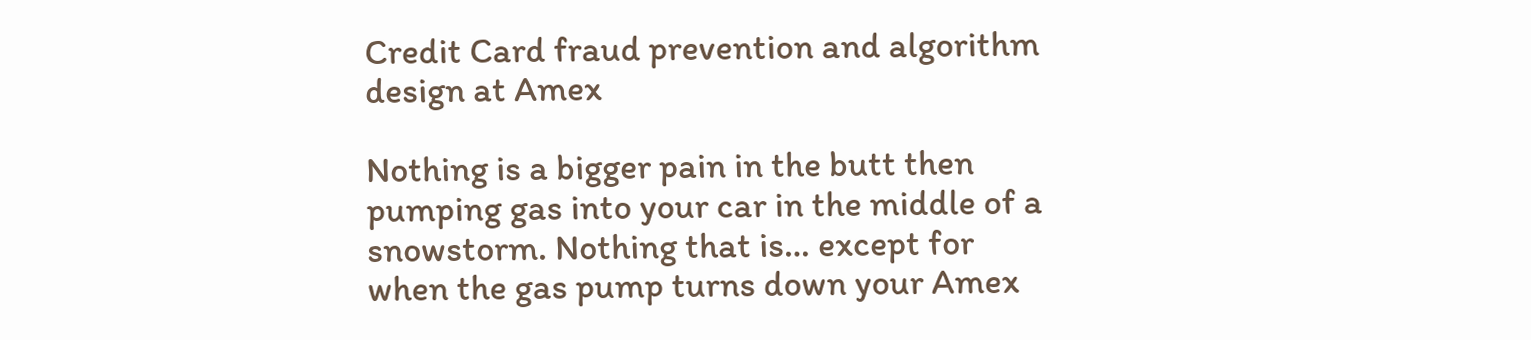Credit Card fraud prevention and algorithm design at Amex

Nothing is a bigger pain in the butt then pumping gas into your car in the middle of a snowstorm. Nothing that is… except for when the gas pump turns down your Amex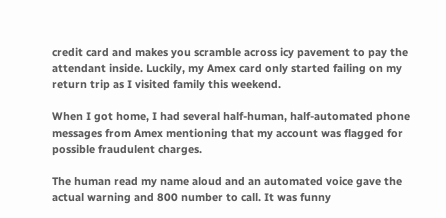credit card and makes you scramble across icy pavement to pay the attendant inside. Luckily, my Amex card only started failing on my return trip as I visited family this weekend.

When I got home, I had several half-human, half-automated phone messages from Amex mentioning that my account was flagged for possible fraudulent charges.

The human read my name aloud and an automated voice gave the actual warning and 800 number to call. It was funny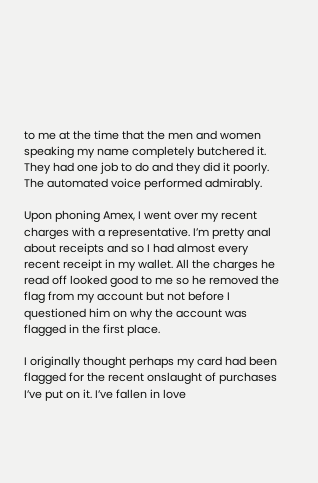to me at the time that the men and women speaking my name completely butchered it. They had one job to do and they did it poorly. The automated voice performed admirably.

Upon phoning Amex, I went over my recent charges with a representative. I’m pretty anal about receipts and so I had almost every recent receipt in my wallet. All the charges he read off looked good to me so he removed the flag from my account but not before I questioned him on why the account was flagged in the first place.

I originally thought perhaps my card had been flagged for the recent onslaught of purchases I’ve put on it. I’ve fallen in love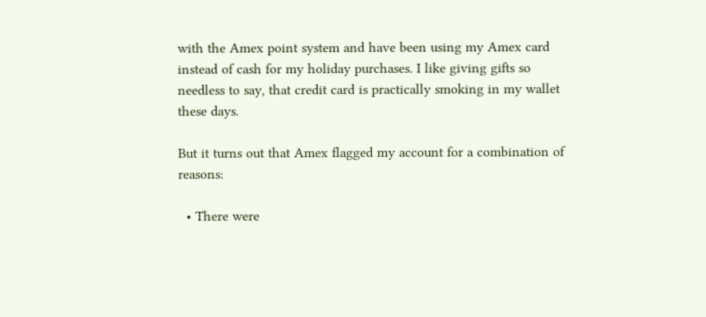with the Amex point system and have been using my Amex card instead of cash for my holiday purchases. I like giving gifts so needless to say, that credit card is practically smoking in my wallet these days.

But it turns out that Amex flagged my account for a combination of reasons:

  • There were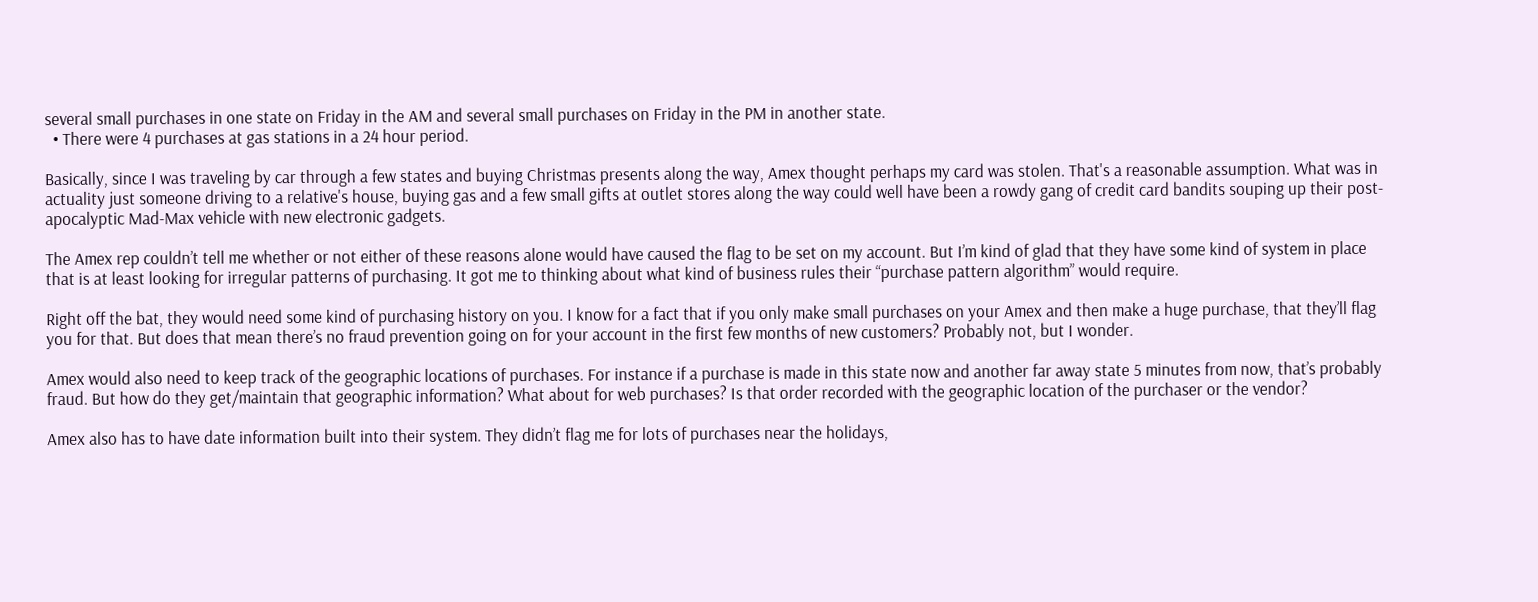several small purchases in one state on Friday in the AM and several small purchases on Friday in the PM in another state.
  • There were 4 purchases at gas stations in a 24 hour period.

Basically, since I was traveling by car through a few states and buying Christmas presents along the way, Amex thought perhaps my card was stolen. That's a reasonable assumption. What was in actuality just someone driving to a relative's house, buying gas and a few small gifts at outlet stores along the way could well have been a rowdy gang of credit card bandits souping up their post-apocalyptic Mad-Max vehicle with new electronic gadgets.

The Amex rep couldn’t tell me whether or not either of these reasons alone would have caused the flag to be set on my account. But I’m kind of glad that they have some kind of system in place that is at least looking for irregular patterns of purchasing. It got me to thinking about what kind of business rules their “purchase pattern algorithm” would require.

Right off the bat, they would need some kind of purchasing history on you. I know for a fact that if you only make small purchases on your Amex and then make a huge purchase, that they’ll flag you for that. But does that mean there’s no fraud prevention going on for your account in the first few months of new customers? Probably not, but I wonder.

Amex would also need to keep track of the geographic locations of purchases. For instance if a purchase is made in this state now and another far away state 5 minutes from now, that’s probably fraud. But how do they get/maintain that geographic information? What about for web purchases? Is that order recorded with the geographic location of the purchaser or the vendor?

Amex also has to have date information built into their system. They didn’t flag me for lots of purchases near the holidays,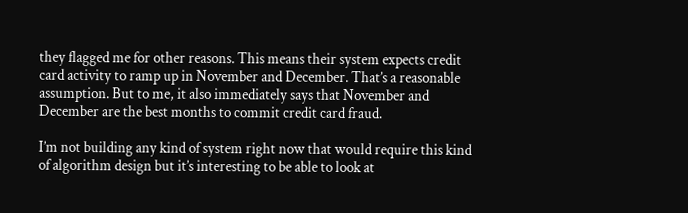they flagged me for other reasons. This means their system expects credit card activity to ramp up in November and December. That’s a reasonable assumption. But to me, it also immediately says that November and December are the best months to commit credit card fraud.

I’m not building any kind of system right now that would require this kind of algorithm design but it’s interesting to be able to look at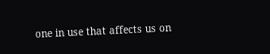one in use that affects us on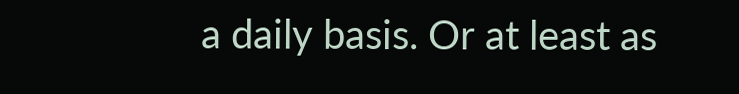a daily basis. Or at least as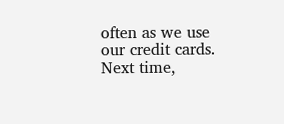often as we use our credit cards. Next time,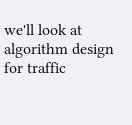we'll look at algorithm design for traffic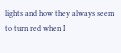lights and how they always seem to turn red when I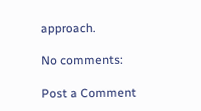approach.

No comments:

Post a Comment